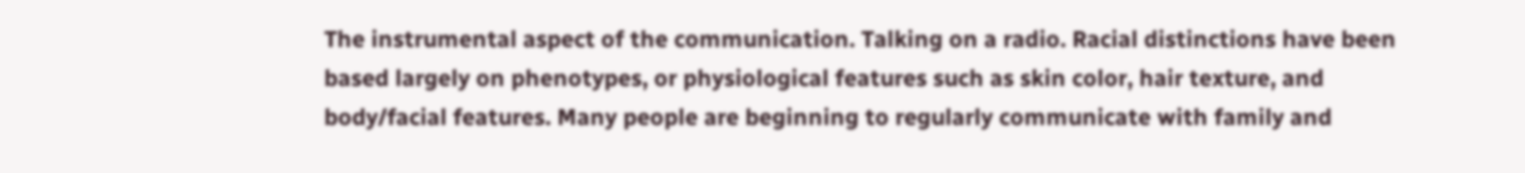The instrumental aspect of the communication. Talking on a radio. Racial distinctions have been based largely on phenotypes, or physiological features such as skin color, hair texture, and body/facial features. Many people are beginning to regularly communicate with family and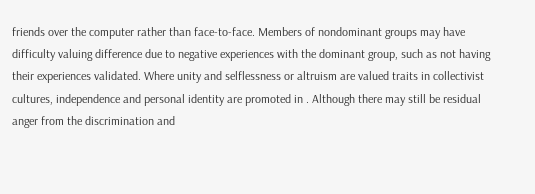friends over the computer rather than face-to-face. Members of nondominant groups may have difficulty valuing difference due to negative experiences with the dominant group, such as not having their experiences validated. Where unity and selflessness or altruism are valued traits in collectivist cultures, independence and personal identity are promoted in . Although there may still be residual anger from the discrimination and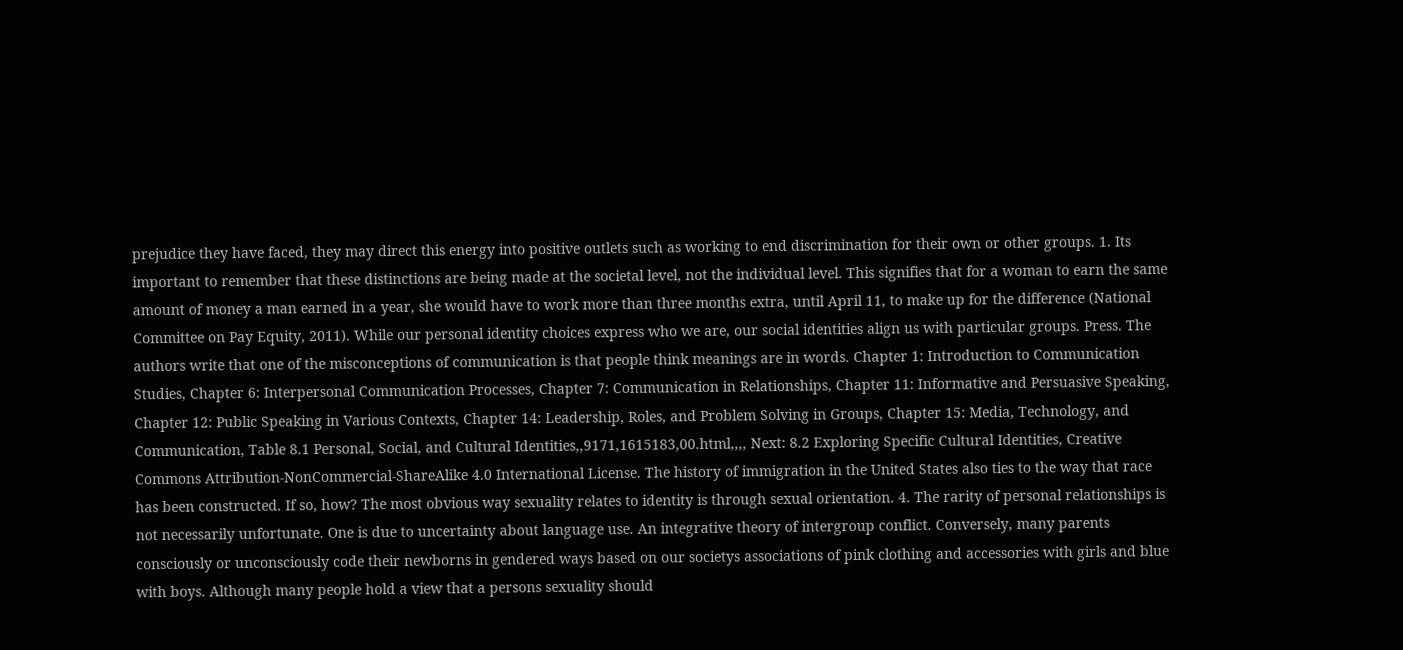prejudice they have faced, they may direct this energy into positive outlets such as working to end discrimination for their own or other groups. 1. Its important to remember that these distinctions are being made at the societal level, not the individual level. This signifies that for a woman to earn the same amount of money a man earned in a year, she would have to work more than three months extra, until April 11, to make up for the difference (National Committee on Pay Equity, 2011). While our personal identity choices express who we are, our social identities align us with particular groups. Press. The authors write that one of the misconceptions of communication is that people think meanings are in words. Chapter 1: Introduction to Communication Studies, Chapter 6: Interpersonal Communication Processes, Chapter 7: Communication in Relationships, Chapter 11: Informative and Persuasive Speaking, Chapter 12: Public Speaking in Various Contexts, Chapter 14: Leadership, Roles, and Problem Solving in Groups, Chapter 15: Media, Technology, and Communication, Table 8.1 Personal, Social, and Cultural Identities,,9171,1615183,00.html,,,, Next: 8.2 Exploring Specific Cultural Identities, Creative Commons Attribution-NonCommercial-ShareAlike 4.0 International License. The history of immigration in the United States also ties to the way that race has been constructed. If so, how? The most obvious way sexuality relates to identity is through sexual orientation. 4. The rarity of personal relationships is not necessarily unfortunate. One is due to uncertainty about language use. An integrative theory of intergroup conflict. Conversely, many parents consciously or unconsciously code their newborns in gendered ways based on our societys associations of pink clothing and accessories with girls and blue with boys. Although many people hold a view that a persons sexuality should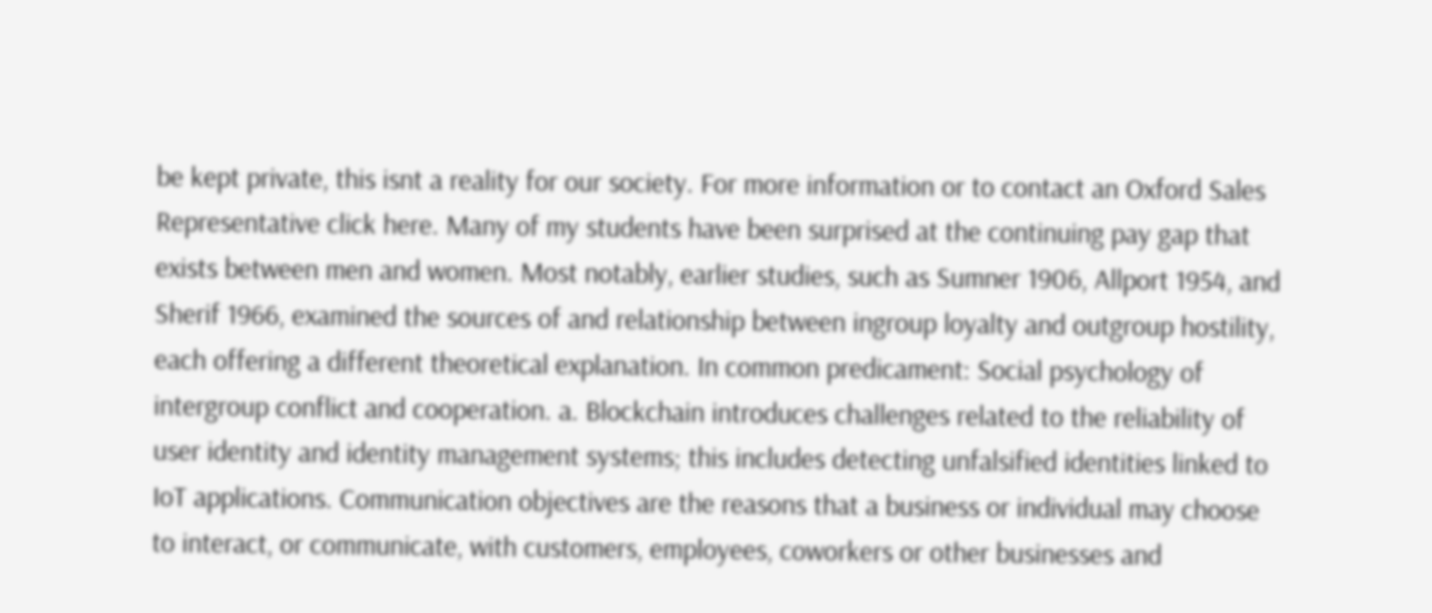be kept private, this isnt a reality for our society. For more information or to contact an Oxford Sales Representative click here. Many of my students have been surprised at the continuing pay gap that exists between men and women. Most notably, earlier studies, such as Sumner 1906, Allport 1954, and Sherif 1966, examined the sources of and relationship between ingroup loyalty and outgroup hostility, each offering a different theoretical explanation. In common predicament: Social psychology of intergroup conflict and cooperation. a. Blockchain introduces challenges related to the reliability of user identity and identity management systems; this includes detecting unfalsified identities linked to IoT applications. Communication objectives are the reasons that a business or individual may choose to interact, or communicate, with customers, employees, coworkers or other businesses and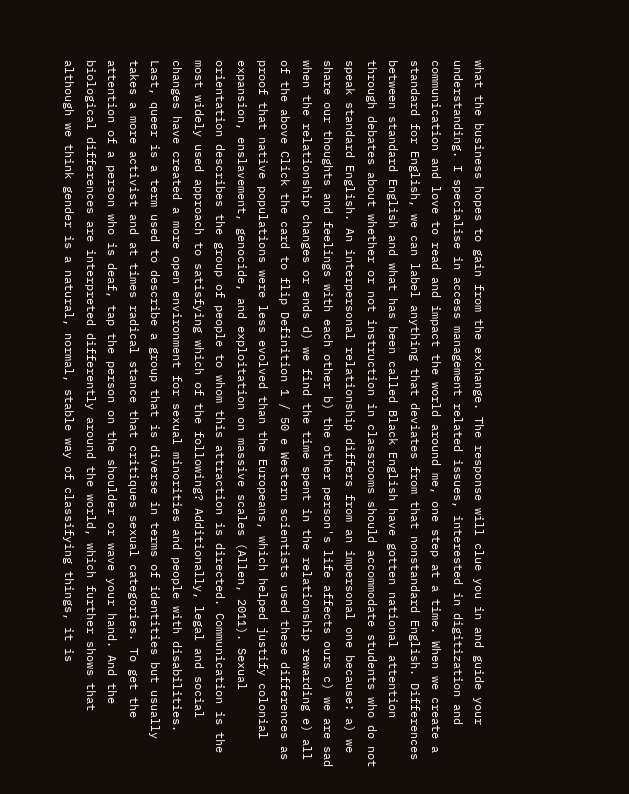what the business hopes to gain from the exchange. The response will clue you in and guide your understanding. I specialise in access management related issues, interested in digitization and communication and love to read and impact the world around me, one step at a time. When we create a standard for English, we can label anything that deviates from that nonstandard English. Differences between standard English and what has been called Black English have gotten national attention through debates about whether or not instruction in classrooms should accommodate students who do not speak standard English. An interpersonal relationship differs from an impersonal one because: a) we share our thoughts and feelings with each other b) the other person's life affects ours c) we are sad when the relationship changes or ends d) we find the time spent in the relationship rewarding e) all of the above Click the card to flip Definition 1 / 50 e Western scientists used these differences as proof that native populations were less evolved than the Europeans, which helped justify colonial expansion, enslavement, genocide, and exploitation on massive scales (Allen, 2011). Sexual orientation describes the group of people to whom this attraction is directed. Communication is the most widely used approach to satisfying which of the following? Additionally, legal and social changes have created a more open environment for sexual minorities and people with disabilities. Last, queer is a term used to describe a group that is diverse in terms of identities but usually takes a more activist and at times radical stance that critiques sexual categories. To get the attention of a person who is deaf, tap the person on the shoulder or wave your hand. And the biological differences are interpreted differently around the world, which further shows that although we think gender is a natural, normal, stable way of classifying things, it is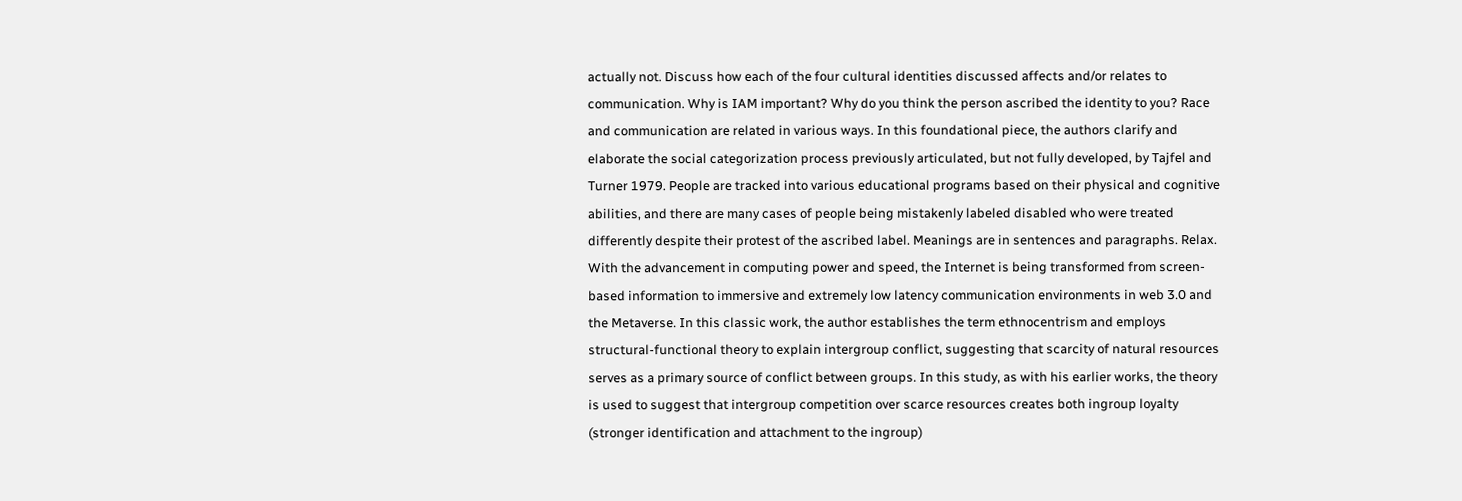actually not. Discuss how each of the four cultural identities discussed affects and/or relates to communication. Why is IAM important? Why do you think the person ascribed the identity to you? Race and communication are related in various ways. In this foundational piece, the authors clarify and elaborate the social categorization process previously articulated, but not fully developed, by Tajfel and Turner 1979. People are tracked into various educational programs based on their physical and cognitive abilities, and there are many cases of people being mistakenly labeled disabled who were treated differently despite their protest of the ascribed label. Meanings are in sentences and paragraphs. Relax. With the advancement in computing power and speed, the Internet is being transformed from screen-based information to immersive and extremely low latency communication environments in web 3.0 and the Metaverse. In this classic work, the author establishes the term ethnocentrism and employs structural-functional theory to explain intergroup conflict, suggesting that scarcity of natural resources serves as a primary source of conflict between groups. In this study, as with his earlier works, the theory is used to suggest that intergroup competition over scarce resources creates both ingroup loyalty (stronger identification and attachment to the ingroup)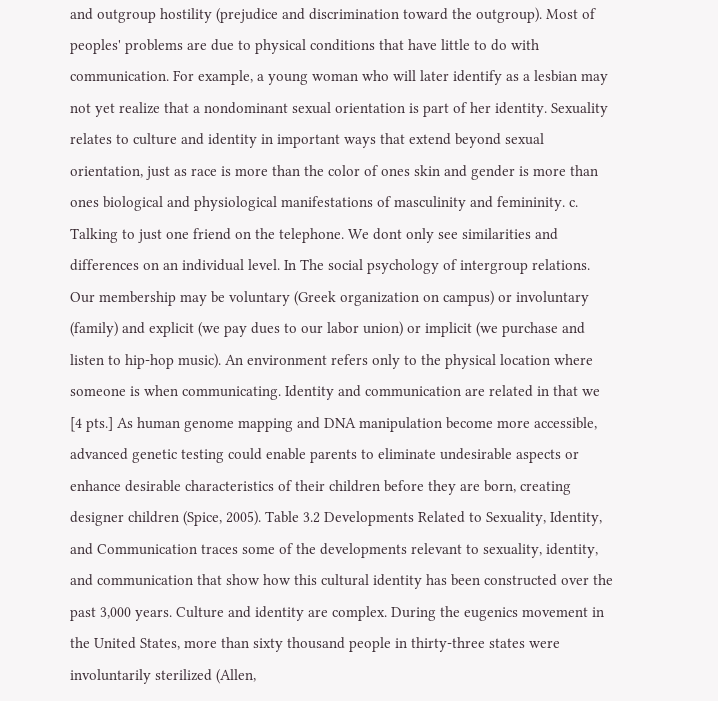and outgroup hostility (prejudice and discrimination toward the outgroup). Most of peoples' problems are due to physical conditions that have little to do with communication. For example, a young woman who will later identify as a lesbian may not yet realize that a nondominant sexual orientation is part of her identity. Sexuality relates to culture and identity in important ways that extend beyond sexual orientation, just as race is more than the color of ones skin and gender is more than ones biological and physiological manifestations of masculinity and femininity. c. Talking to just one friend on the telephone. We dont only see similarities and differences on an individual level. In The social psychology of intergroup relations. Our membership may be voluntary (Greek organization on campus) or involuntary (family) and explicit (we pay dues to our labor union) or implicit (we purchase and listen to hip-hop music). An environment refers only to the physical location where someone is when communicating. Identity and communication are related in that we [4 pts.] As human genome mapping and DNA manipulation become more accessible, advanced genetic testing could enable parents to eliminate undesirable aspects or enhance desirable characteristics of their children before they are born, creating designer children (Spice, 2005). Table 3.2 Developments Related to Sexuality, Identity, and Communication traces some of the developments relevant to sexuality, identity, and communication that show how this cultural identity has been constructed over the past 3,000 years. Culture and identity are complex. During the eugenics movement in the United States, more than sixty thousand people in thirty-three states were involuntarily sterilized (Allen,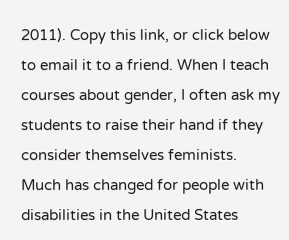2011). Copy this link, or click below to email it to a friend. When I teach courses about gender, I often ask my students to raise their hand if they consider themselves feminists. Much has changed for people with disabilities in the United States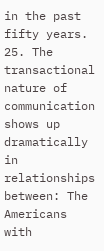in the past fifty years. 25. The transactional nature of communication shows up dramatically in relationships between: The Americans with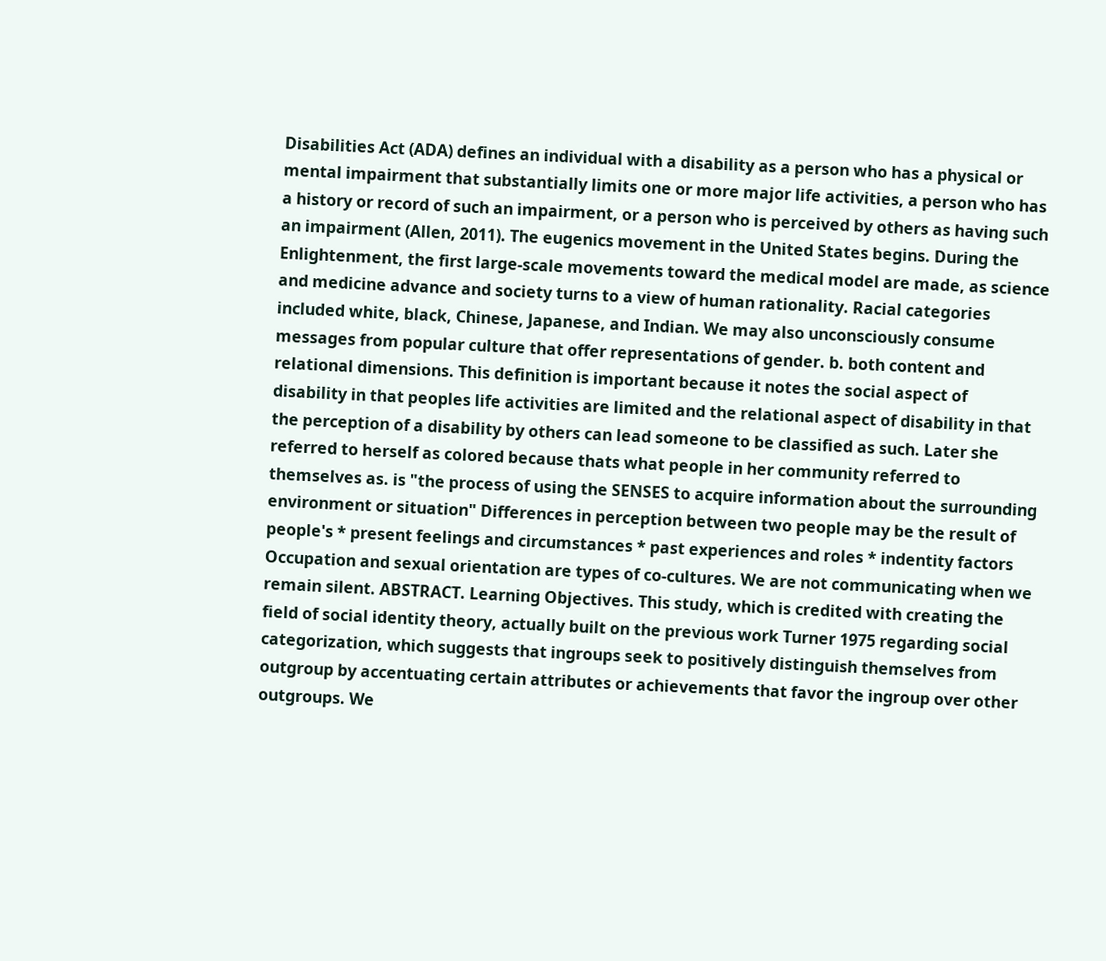Disabilities Act (ADA) defines an individual with a disability as a person who has a physical or mental impairment that substantially limits one or more major life activities, a person who has a history or record of such an impairment, or a person who is perceived by others as having such an impairment (Allen, 2011). The eugenics movement in the United States begins. During the Enlightenment, the first large-scale movements toward the medical model are made, as science and medicine advance and society turns to a view of human rationality. Racial categories included white, black, Chinese, Japanese, and Indian. We may also unconsciously consume messages from popular culture that offer representations of gender. b. both content and relational dimensions. This definition is important because it notes the social aspect of disability in that peoples life activities are limited and the relational aspect of disability in that the perception of a disability by others can lead someone to be classified as such. Later she referred to herself as colored because thats what people in her community referred to themselves as. is "the process of using the SENSES to acquire information about the surrounding environment or situation" Differences in perception between two people may be the result of people's * present feelings and circumstances * past experiences and roles * indentity factors Occupation and sexual orientation are types of co-cultures. We are not communicating when we remain silent. ABSTRACT. Learning Objectives. This study, which is credited with creating the field of social identity theory, actually built on the previous work Turner 1975 regarding social categorization, which suggests that ingroups seek to positively distinguish themselves from outgroup by accentuating certain attributes or achievements that favor the ingroup over other outgroups. We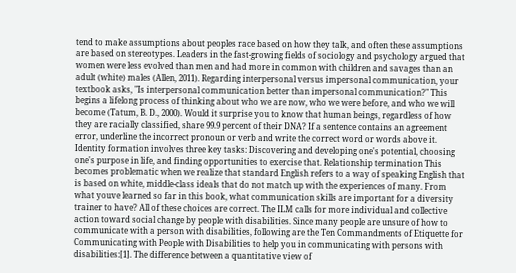tend to make assumptions about peoples race based on how they talk, and often these assumptions are based on stereotypes. Leaders in the fast-growing fields of sociology and psychology argued that women were less evolved than men and had more in common with children and savages than an adult (white) males (Allen, 2011). Regarding interpersonal versus impersonal communication, your textbook asks, "Is interpersonal communication better than impersonal communication?" This begins a lifelong process of thinking about who we are now, who we were before, and who we will become (Tatum, B. D., 2000). Would it surprise you to know that human beings, regardless of how they are racially classified, share 99.9 percent of their DNA? If a sentence contains an agreement error, underline the incorrect pronoun or verb and write the correct word or words above it. Identity formation involves three key tasks: Discovering and developing one's potential, choosing one's purpose in life, and finding opportunities to exercise that. Relationship termination This becomes problematic when we realize that standard English refers to a way of speaking English that is based on white, middle-class ideals that do not match up with the experiences of many. From what youve learned so far in this book, what communication skills are important for a diversity trainer to have? All of these choices are correct. The ILM calls for more individual and collective action toward social change by people with disabilities. Since many people are unsure of how to communicate with a person with disabilities, following are the Ten Commandments of Etiquette for Communicating with People with Disabilities to help you in communicating with persons with disabilities:[1]. The difference between a quantitative view of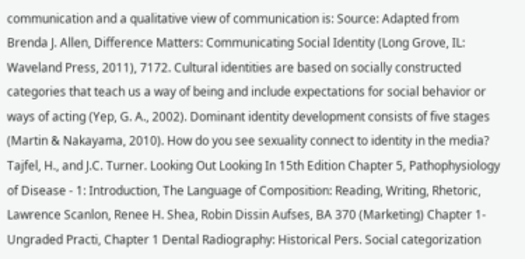communication and a qualitative view of communication is: Source: Adapted from Brenda J. Allen, Difference Matters: Communicating Social Identity (Long Grove, IL: Waveland Press, 2011), 7172. Cultural identities are based on socially constructed categories that teach us a way of being and include expectations for social behavior or ways of acting (Yep, G. A., 2002). Dominant identity development consists of five stages (Martin & Nakayama, 2010). How do you see sexuality connect to identity in the media? Tajfel, H., and J.C. Turner. Looking Out Looking In 15th Edition Chapter 5, Pathophysiology of Disease - 1: Introduction, The Language of Composition: Reading, Writing, Rhetoric, Lawrence Scanlon, Renee H. Shea, Robin Dissin Aufses, BA 370 (Marketing) Chapter 1- Ungraded Practi, Chapter 1 Dental Radiography: Historical Pers. Social categorization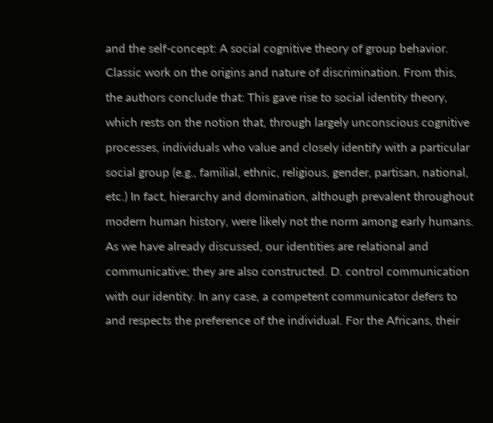and the self-concept: A social cognitive theory of group behavior. Classic work on the origins and nature of discrimination. From this, the authors conclude that: This gave rise to social identity theory, which rests on the notion that, through largely unconscious cognitive processes, individuals who value and closely identify with a particular social group (e.g., familial, ethnic, religious, gender, partisan, national, etc.) In fact, hierarchy and domination, although prevalent throughout modern human history, were likely not the norm among early humans. As we have already discussed, our identities are relational and communicative; they are also constructed. D. control communication with our identity. In any case, a competent communicator defers to and respects the preference of the individual. For the Africans, their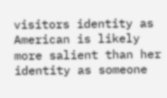visitors identity as American is likely more salient than her identity as someone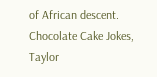of African descent.
Chocolate Cake Jokes, Taylor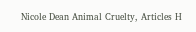Nicole Dean Animal Cruelty, Articles H